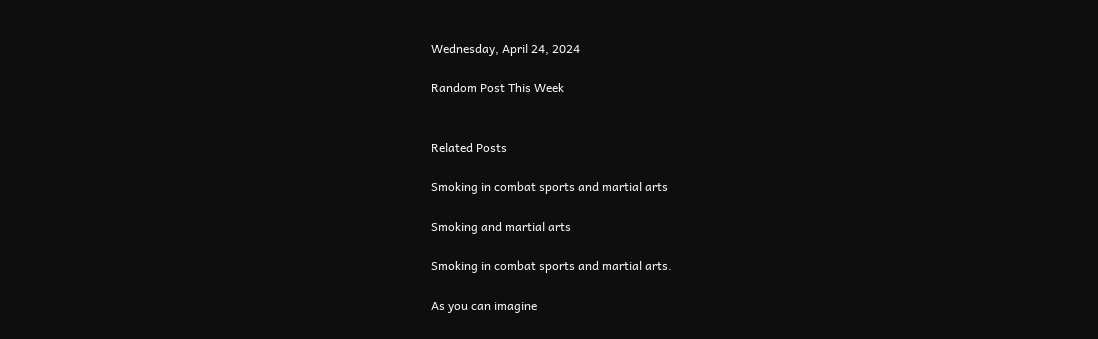Wednesday, April 24, 2024

Random Post This Week


Related Posts

Smoking in combat sports and martial arts

Smoking and martial arts

Smoking in combat sports and martial arts.

As you can imagine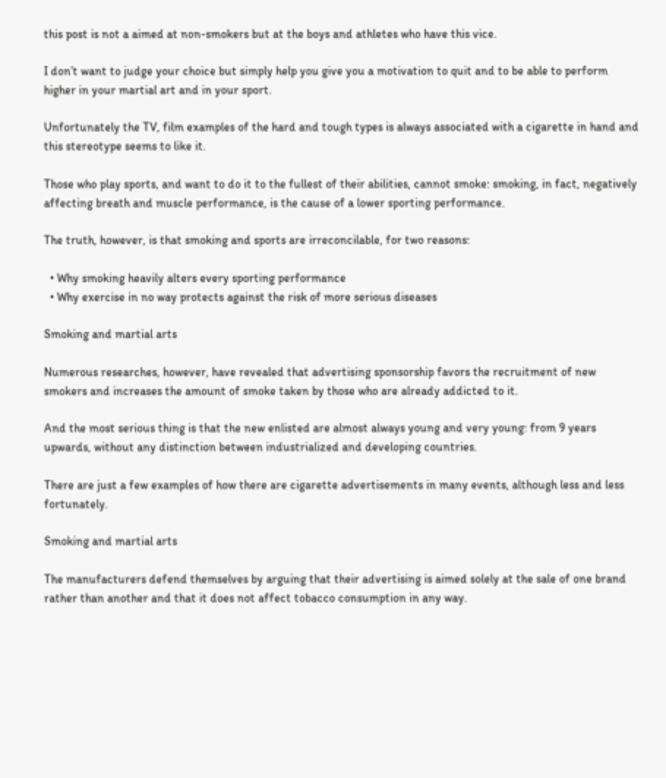this post is not a aimed at non-smokers but at the boys and athletes who have this vice.

I don’t want to judge your choice but simply help you give you a motivation to quit and to be able to perform higher in your martial art and in your sport.

Unfortunately the TV, film examples of the hard and tough types is always associated with a cigarette in hand and this stereotype seems to like it.

Those who play sports, and want to do it to the fullest of their abilities, cannot smoke: smoking, in fact, negatively affecting breath and muscle performance, is the cause of a lower sporting performance.

The truth, however, is that smoking and sports are irreconcilable, for two reasons:

  • Why smoking heavily alters every sporting performance
  • Why exercise in no way protects against the risk of more serious diseases

Smoking and martial arts

Numerous researches, however, have revealed that advertising sponsorship favors the recruitment of new smokers and increases the amount of smoke taken by those who are already addicted to it.

And the most serious thing is that the new enlisted are almost always young and very young: from 9 years upwards, without any distinction between industrialized and developing countries.

There are just a few examples of how there are cigarette advertisements in many events, although less and less fortunately.

Smoking and martial arts

The manufacturers defend themselves by arguing that their advertising is aimed solely at the sale of one brand rather than another and that it does not affect tobacco consumption in any way.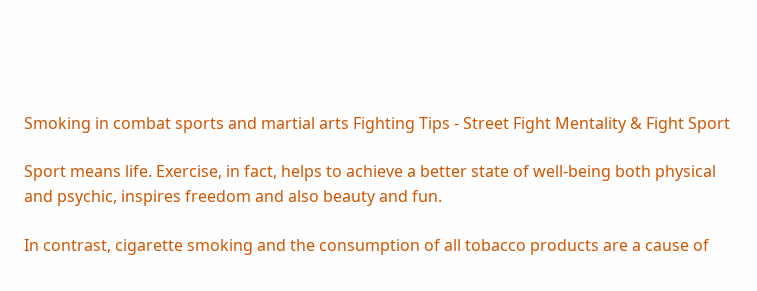Smoking in combat sports and martial arts Fighting Tips - Street Fight Mentality & Fight Sport

Sport means life. Exercise, in fact, helps to achieve a better state of well-being both physical and psychic, inspires freedom and also beauty and fun.

In contrast, cigarette smoking and the consumption of all tobacco products are a cause of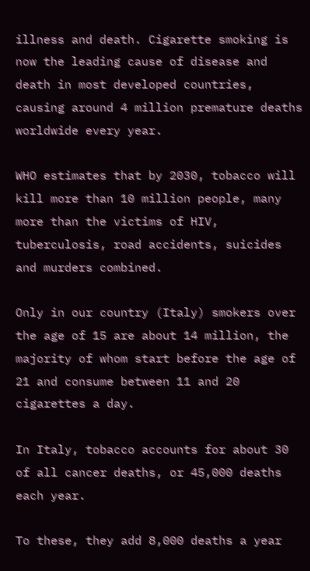illness and death. Cigarette smoking is now the leading cause of disease and death in most developed countries, causing around 4 million premature deaths worldwide every year.

WHO estimates that by 2030, tobacco will kill more than 10 million people, many more than the victims of HIV, tuberculosis, road accidents, suicides and murders combined.

Only in our country (Italy) smokers over the age of 15 are about 14 million, the majority of whom start before the age of 21 and consume between 11 and 20 cigarettes a day.

In Italy, tobacco accounts for about 30 of all cancer deaths, or 45,000 deaths each year.

To these, they add 8,000 deaths a year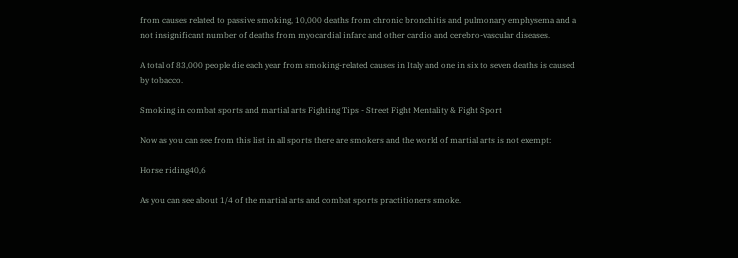from causes related to passive smoking, 10,000 deaths from chronic bronchitis and pulmonary emphysema and a not insignificant number of deaths from myocardial infarc and other cardio and cerebro-vascular diseases.

A total of 83,000 people die each year from smoking-related causes in Italy and one in six to seven deaths is caused by tobacco.

Smoking in combat sports and martial arts Fighting Tips - Street Fight Mentality & Fight Sport

Now as you can see from this list in all sports there are smokers and the world of martial arts is not exempt:

Horse riding40,6

As you can see about 1/4 of the martial arts and combat sports practitioners smoke.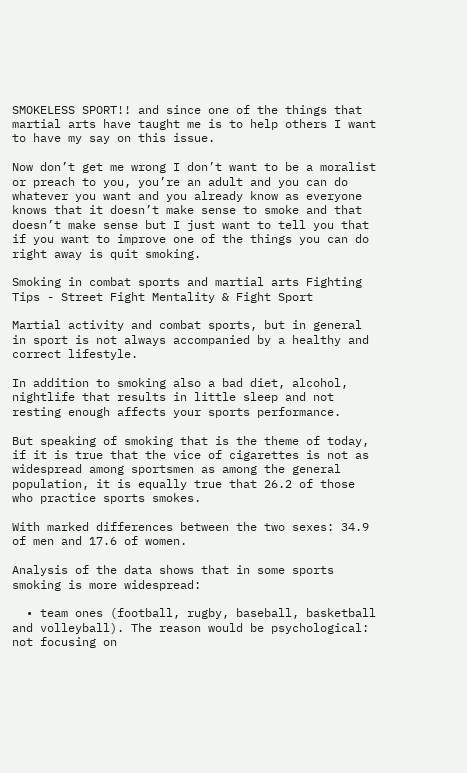SMOKELESS SPORT!! and since one of the things that martial arts have taught me is to help others I want to have my say on this issue.

Now don’t get me wrong I don’t want to be a moralist or preach to you, you’re an adult and you can do whatever you want and you already know as everyone knows that it doesn’t make sense to smoke and that doesn’t make sense but I just want to tell you that if you want to improve one of the things you can do right away is quit smoking.

Smoking in combat sports and martial arts Fighting Tips - Street Fight Mentality & Fight Sport

Martial activity and combat sports, but in general in sport is not always accompanied by a healthy and correct lifestyle.

In addition to smoking also a bad diet, alcohol, nightlife that results in little sleep and not resting enough affects your sports performance.

But speaking of smoking that is the theme of today, if it is true that the vice of cigarettes is not as widespread among sportsmen as among the general population, it is equally true that 26.2 of those who practice sports smokes.

With marked differences between the two sexes: 34.9 of men and 17.6 of women.

Analysis of the data shows that in some sports smoking is more widespread:

  • team ones (football, rugby, baseball, basketball and volleyball). The reason would be psychological: not focusing on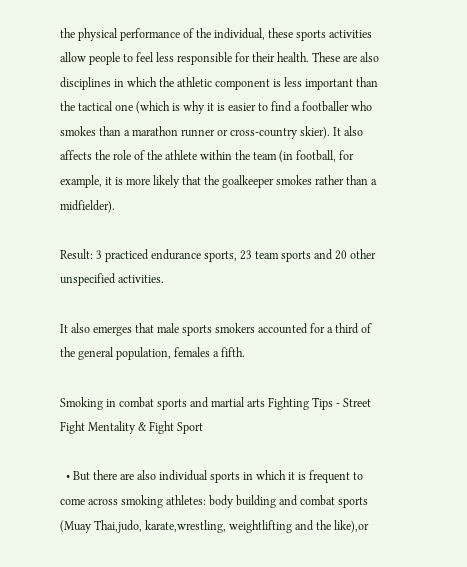the physical performance of the individual, these sports activities allow people to feel less responsible for their health. These are also disciplines in which the athletic component is less important than the tactical one (which is why it is easier to find a footballer who smokes than a marathon runner or cross-country skier). It also affects the role of the athlete within the team (in football, for example, it is more likely that the goalkeeper smokes rather than a midfielder).

Result: 3 practiced endurance sports, 23 team sports and 20 other unspecified activities.

It also emerges that male sports smokers accounted for a third of the general population, females a fifth.

Smoking in combat sports and martial arts Fighting Tips - Street Fight Mentality & Fight Sport

  • But there are also individual sports in which it is frequent to come across smoking athletes: body building and combat sports (Muay Thai,judo, karate,wrestling, weightlifting and the like),or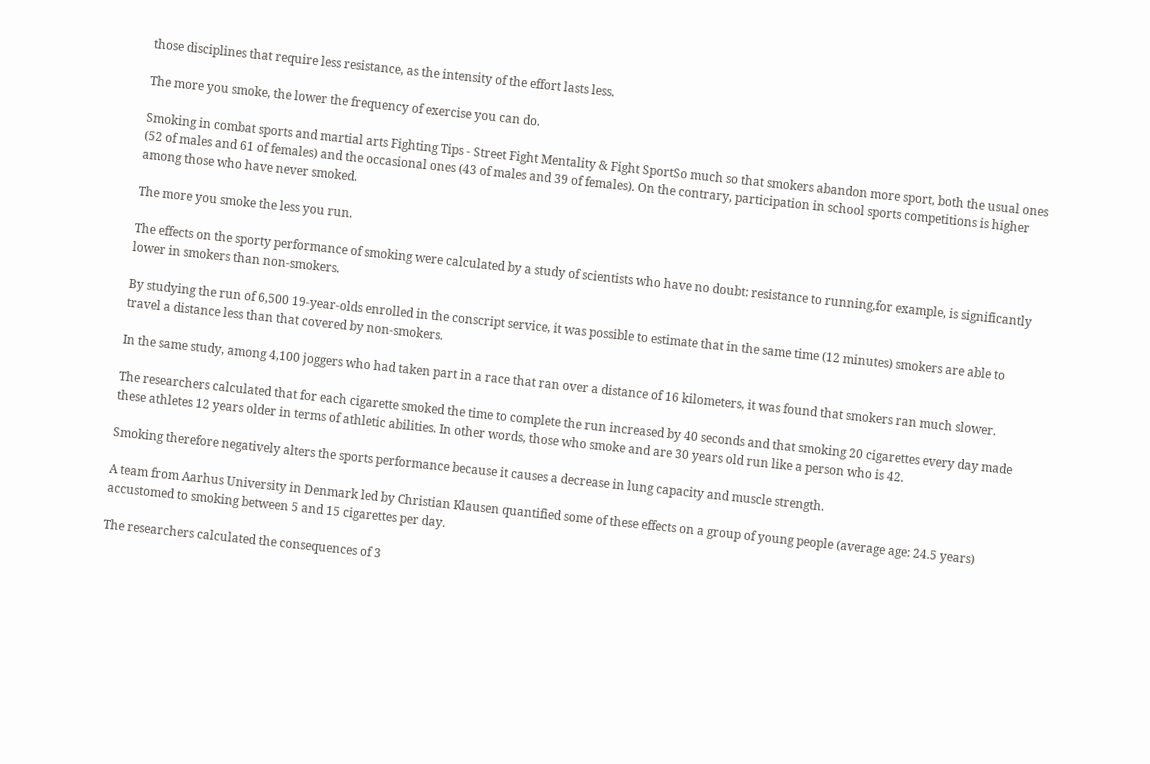those disciplines that require less resistance, as the intensity of the effort lasts less.

The more you smoke, the lower the frequency of exercise you can do.

Smoking in combat sports and martial arts Fighting Tips - Street Fight Mentality & Fight SportSo much so that smokers abandon more sport, both the usual ones (52 of males and 61 of females) and the occasional ones (43 of males and 39 of females). On the contrary, participation in school sports competitions is higher among those who have never smoked.

The more you smoke the less you run.

The effects on the sporty performance of smoking were calculated by a study of scientists who have no doubt: resistance to running,for example, is significantly lower in smokers than non-smokers.

By studying the run of 6,500 19-year-olds enrolled in the conscript service, it was possible to estimate that in the same time (12 minutes) smokers are able to travel a distance less than that covered by non-smokers.

In the same study, among 4,100 joggers who had taken part in a race that ran over a distance of 16 kilometers, it was found that smokers ran much slower.

The researchers calculated that for each cigarette smoked the time to complete the run increased by 40 seconds and that smoking 20 cigarettes every day made these athletes 12 years older in terms of athletic abilities. In other words, those who smoke and are 30 years old run like a person who is 42.

Smoking therefore negatively alters the sports performance because it causes a decrease in lung capacity and muscle strength.

A team from Aarhus University in Denmark led by Christian Klausen quantified some of these effects on a group of young people (average age: 24.5 years) accustomed to smoking between 5 and 15 cigarettes per day.

The researchers calculated the consequences of 3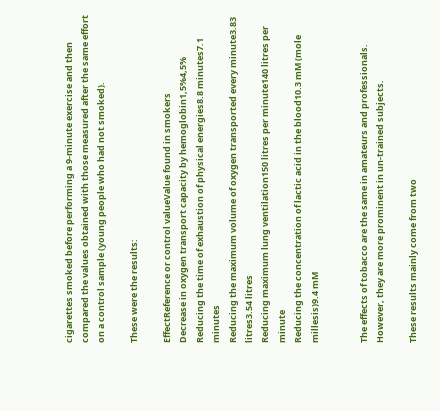cigarettes smoked before performing a 9-minute exercise and then compared the values obtained with those measured after the same effort on a control sample (young people who had not smoked).

These were the results:

EffectReference or control valueValue found in smokers
Decrease in oxygen transport capacity by hemoglobin1,5%4,5%
Reducing the time of exhaustion of physical energies8.8 minutes7.1 minutes
Reducing the maximum volume of oxygen transported every minute3.83 litres3.54 litres
Reducing maximum lung ventilation150 litres per minute140 litres per minute
Reducing the concentration of lactic acid in the blood10.3 mM (mole millesis)9.4 mM


The effects of tobacco are the same in amateurs and professionals. However, they are more prominent in un-trained subjects.

These results mainly come from two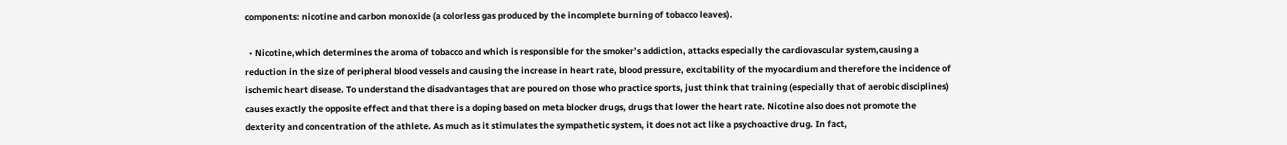components: nicotine and carbon monoxide (a colorless gas produced by the incomplete burning of tobacco leaves).

  • Nicotine,which determines the aroma of tobacco and which is responsible for the smoker’s addiction, attacks especially the cardiovascular system,causing a reduction in the size of peripheral blood vessels and causing the increase in heart rate, blood pressure, excitability of the myocardium and therefore the incidence of ischemic heart disease. To understand the disadvantages that are poured on those who practice sports, just think that training (especially that of aerobic disciplines) causes exactly the opposite effect and that there is a doping based on meta blocker drugs, drugs that lower the heart rate. Nicotine also does not promote the dexterity and concentration of the athlete. As much as it stimulates the sympathetic system, it does not act like a psychoactive drug. In fact,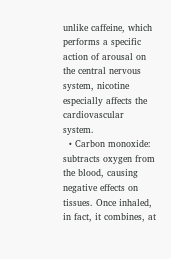unlike caffeine, which performs a specific action of arousal on the central nervous system, nicotine especially affects the cardiovascular system.
  • Carbon monoxide: subtracts oxygen from the blood, causing negative effects on tissues. Once inhaled, in fact, it combines, at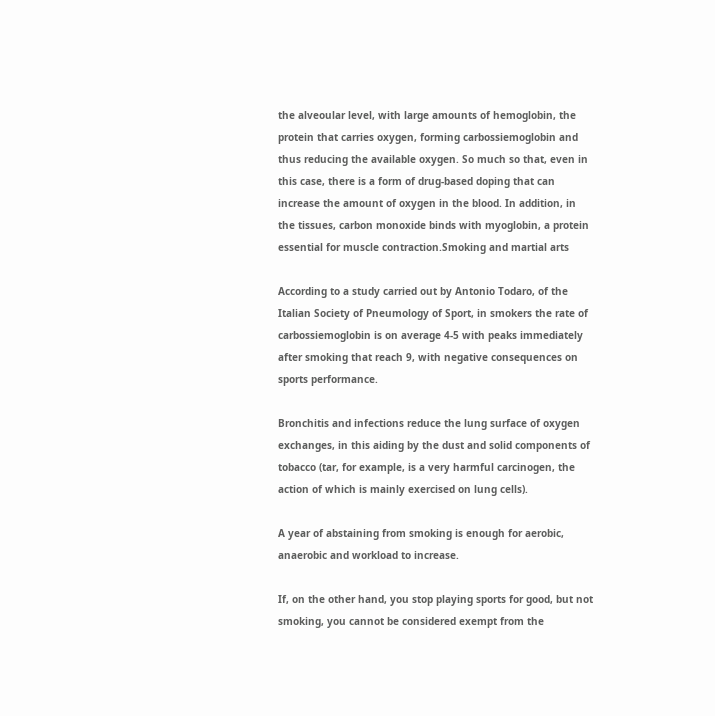the alveoular level, with large amounts of hemoglobin, the protein that carries oxygen, forming carbossiemoglobin and thus reducing the available oxygen. So much so that, even in this case, there is a form of drug-based doping that can increase the amount of oxygen in the blood. In addition, in the tissues, carbon monoxide binds with myoglobin, a protein essential for muscle contraction.Smoking and martial arts

According to a study carried out by Antonio Todaro, of the Italian Society of Pneumology of Sport, in smokers the rate of carbossiemoglobin is on average 4-5 with peaks immediately after smoking that reach 9, with negative consequences on sports performance.

Bronchitis and infections reduce the lung surface of oxygen exchanges, in this aiding by the dust and solid components of tobacco (tar, for example, is a very harmful carcinogen, the action of which is mainly exercised on lung cells).

A year of abstaining from smoking is enough for aerobic, anaerobic and workload to increase.

If, on the other hand, you stop playing sports for good, but not smoking, you cannot be considered exempt from the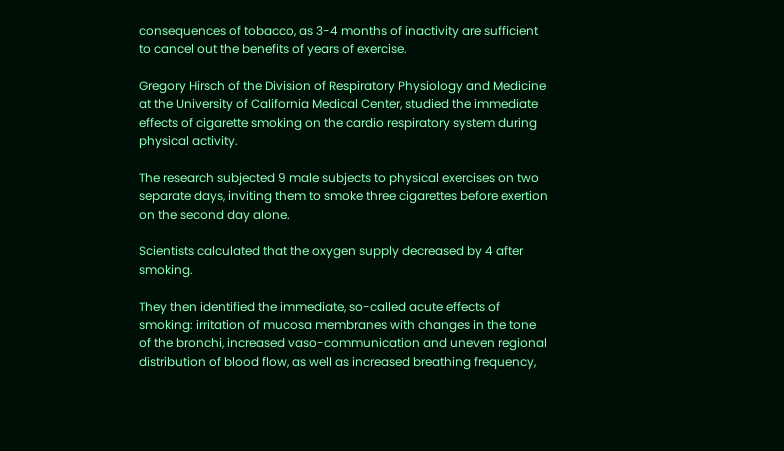consequences of tobacco, as 3-4 months of inactivity are sufficient to cancel out the benefits of years of exercise.

Gregory Hirsch of the Division of Respiratory Physiology and Medicine at the University of California Medical Center, studied the immediate effects of cigarette smoking on the cardio respiratory system during physical activity.

The research subjected 9 male subjects to physical exercises on two separate days, inviting them to smoke three cigarettes before exertion on the second day alone.

Scientists calculated that the oxygen supply decreased by 4 after smoking.

They then identified the immediate, so-called acute effects of smoking: irritation of mucosa membranes with changes in the tone of the bronchi, increased vaso-communication and uneven regional distribution of blood flow, as well as increased breathing frequency,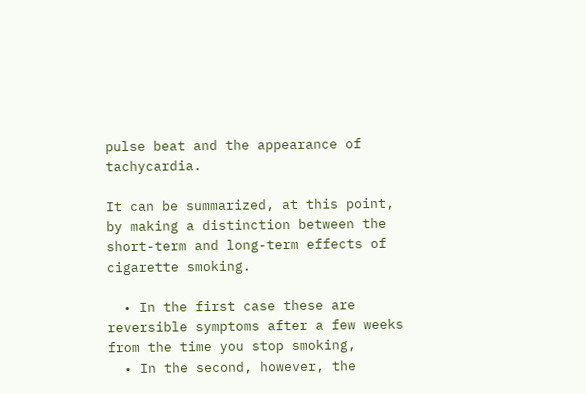pulse beat and the appearance of tachycardia.

It can be summarized, at this point, by making a distinction between the short-term and long-term effects of cigarette smoking.

  • In the first case these are reversible symptoms after a few weeks from the time you stop smoking,
  • In the second, however, the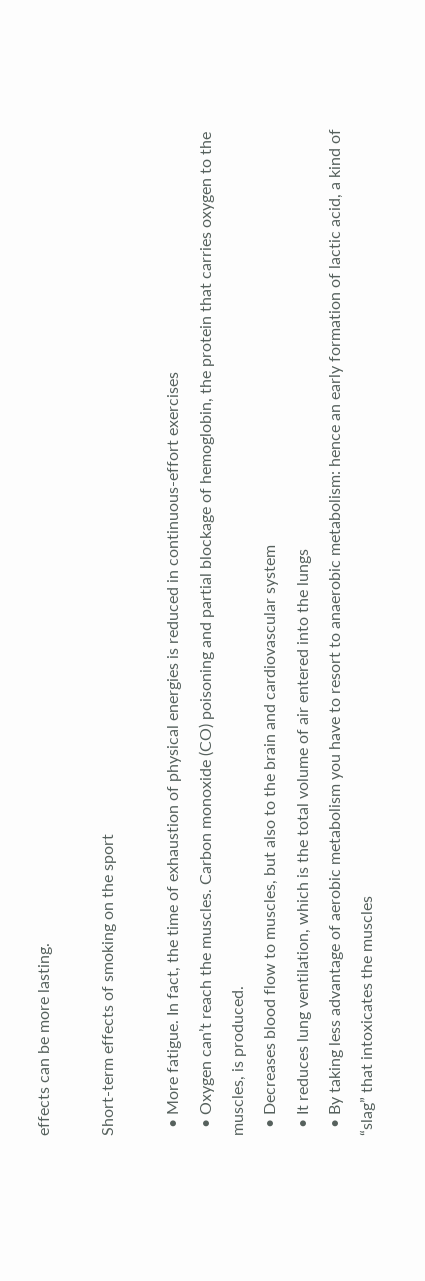effects can be more lasting.

Short-term effects of smoking on the sport

  • More fatigue. In fact, the time of exhaustion of physical energies is reduced in continuous-effort exercises
  • Oxygen can’t reach the muscles. Carbon monoxide (CO) poisoning and partial blockage of hemoglobin, the protein that carries oxygen to the muscles, is produced.
  • Decreases blood flow to muscles, but also to the brain and cardiovascular system
  • It reduces lung ventilation, which is the total volume of air entered into the lungs
  • By taking less advantage of aerobic metabolism you have to resort to anaerobic metabolism: hence an early formation of lactic acid, a kind of “slag” that intoxicates the muscles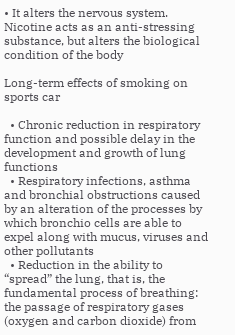• It alters the nervous system. Nicotine acts as an anti-stressing substance, but alters the biological condition of the body

Long-term effects of smoking on sports car

  • Chronic reduction in respiratory function and possible delay in the development and growth of lung functions
  • Respiratory infections, asthma and bronchial obstructions caused by an alteration of the processes by which bronchio cells are able to expel along with mucus, viruses and other pollutants
  • Reduction in the ability to “spread” the lung, that is, the fundamental process of breathing: the passage of respiratory gases (oxygen and carbon dioxide) from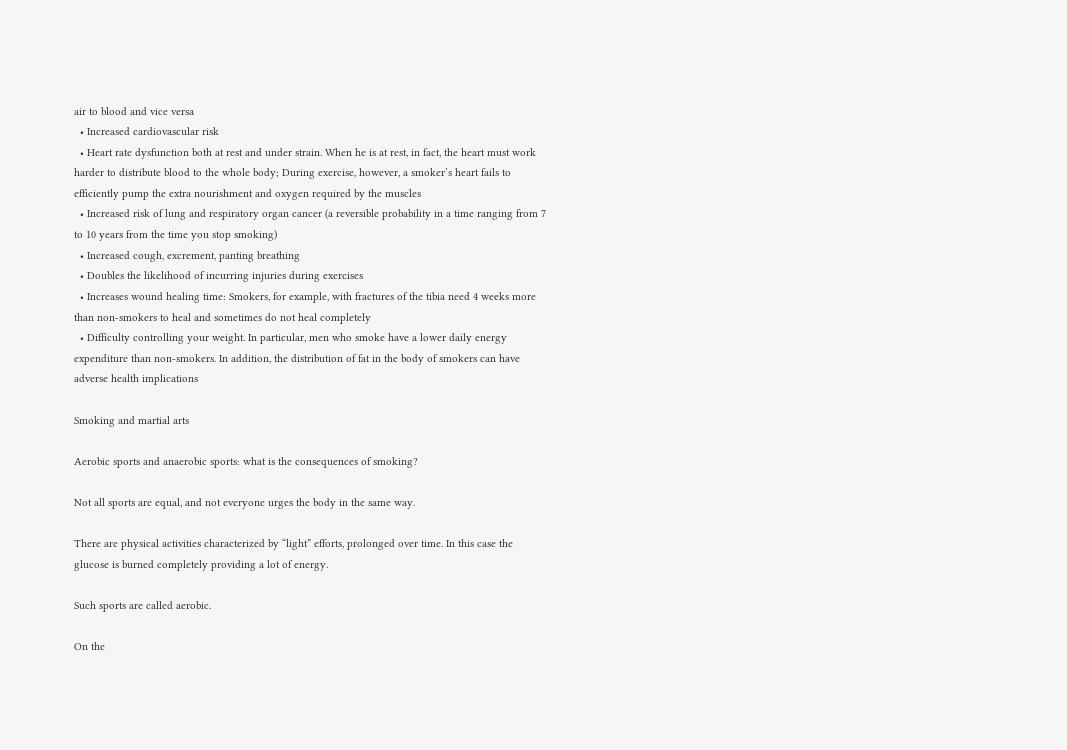air to blood and vice versa
  • Increased cardiovascular risk
  • Heart rate dysfunction both at rest and under strain. When he is at rest, in fact, the heart must work harder to distribute blood to the whole body; During exercise, however, a smoker’s heart fails to efficiently pump the extra nourishment and oxygen required by the muscles
  • Increased risk of lung and respiratory organ cancer (a reversible probability in a time ranging from 7 to 10 years from the time you stop smoking)
  • Increased cough, excrement, panting breathing
  • Doubles the likelihood of incurring injuries during exercises
  • Increases wound healing time: Smokers, for example, with fractures of the tibia need 4 weeks more than non-smokers to heal and sometimes do not heal completely
  • Difficulty controlling your weight. In particular, men who smoke have a lower daily energy expenditure than non-smokers. In addition, the distribution of fat in the body of smokers can have adverse health implications

Smoking and martial arts

Aerobic sports and anaerobic sports: what is the consequences of smoking?

Not all sports are equal, and not everyone urges the body in the same way.

There are physical activities characterized by “light” efforts, prolonged over time. In this case the glucose is burned completely providing a lot of energy.

Such sports are called aerobic.

On the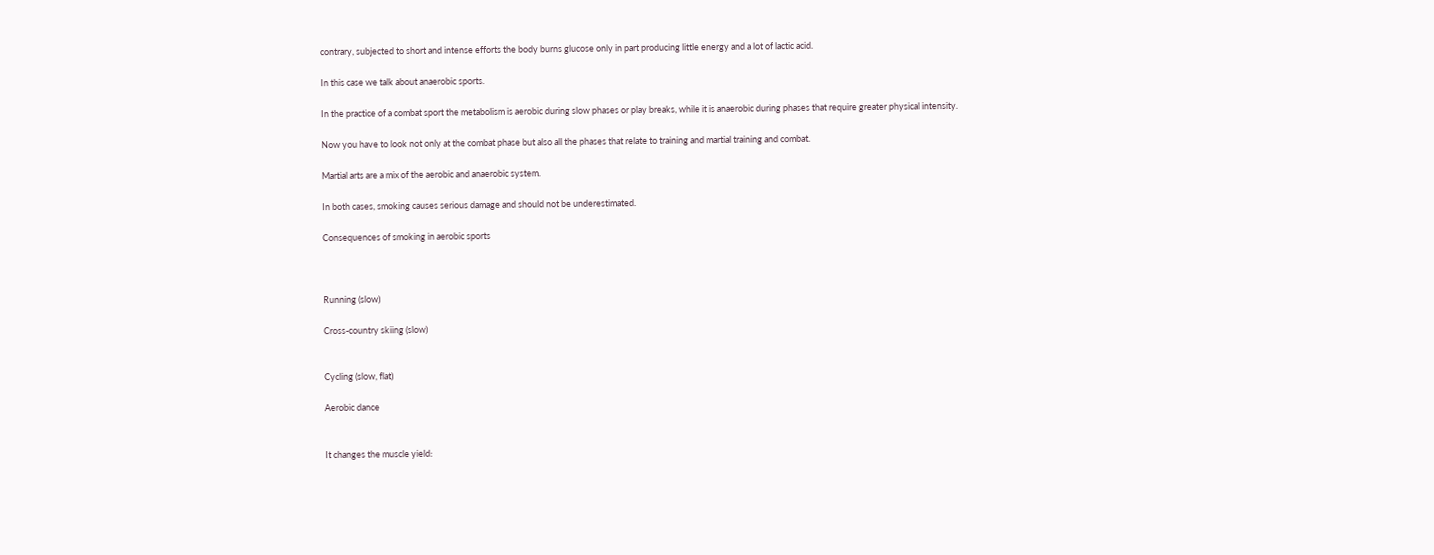contrary, subjected to short and intense efforts the body burns glucose only in part producing little energy and a lot of lactic acid.

In this case we talk about anaerobic sports.

In the practice of a combat sport the metabolism is aerobic during slow phases or play breaks, while it is anaerobic during phases that require greater physical intensity.

Now you have to look not only at the combat phase but also all the phases that relate to training and martial training and combat.

Martial arts are a mix of the aerobic and anaerobic system.

In both cases, smoking causes serious damage and should not be underestimated.

Consequences of smoking in aerobic sports



Running (slow)

Cross-country skiing (slow)


Cycling (slow, flat)

Aerobic dance


It changes the muscle yield: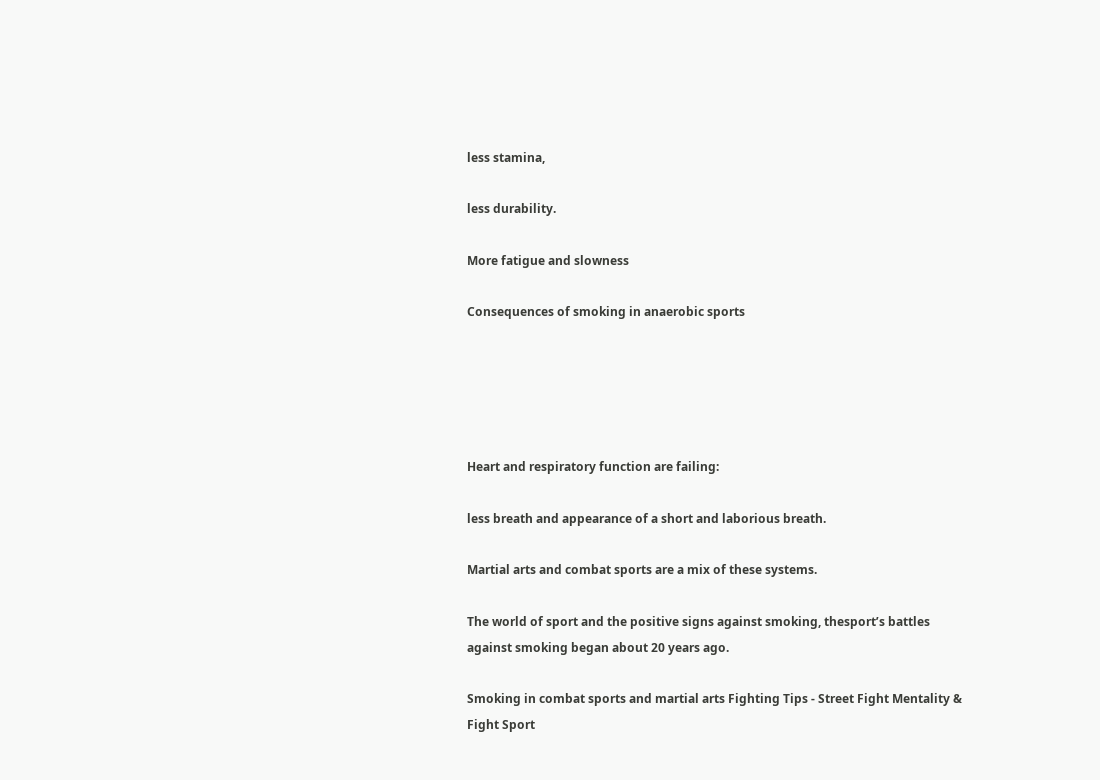less stamina,

less durability.

More fatigue and slowness

Consequences of smoking in anaerobic sports





Heart and respiratory function are failing:

less breath and appearance of a short and laborious breath.

Martial arts and combat sports are a mix of these systems.

The world of sport and the positive signs against smoking, thesport’s battles against smoking began about 20 years ago.

Smoking in combat sports and martial arts Fighting Tips - Street Fight Mentality & Fight Sport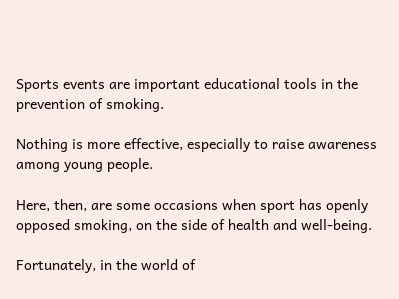Sports events are important educational tools in the prevention of smoking.

Nothing is more effective, especially to raise awareness among young people.

Here, then, are some occasions when sport has openly opposed smoking, on the side of health and well-being.

Fortunately, in the world of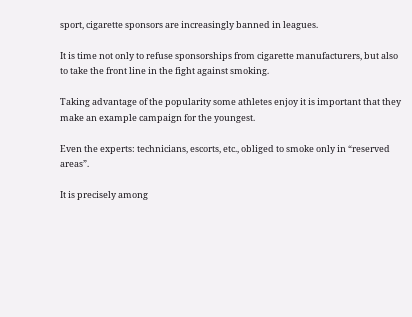sport, cigarette sponsors are increasingly banned in leagues.

It is time not only to refuse sponsorships from cigarette manufacturers, but also to take the front line in the fight against smoking.

Taking advantage of the popularity some athletes enjoy it is important that they make an example campaign for the youngest.

Even the experts: technicians, escorts, etc., obliged to smoke only in “reserved areas”.

It is precisely among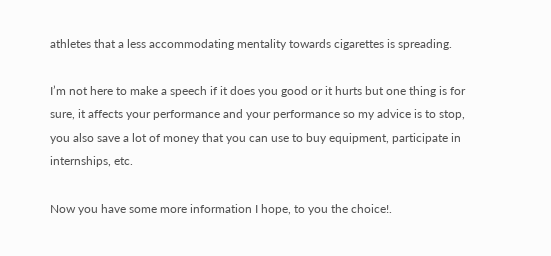athletes that a less accommodating mentality towards cigarettes is spreading.

I’m not here to make a speech if it does you good or it hurts but one thing is for sure, it affects your performance and your performance so my advice is to stop, you also save a lot of money that you can use to buy equipment, participate in internships, etc.

Now you have some more information I hope, to you the choice!.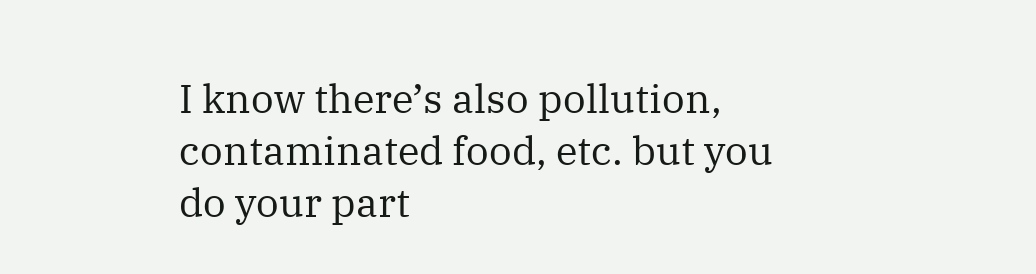I know there’s also pollution, contaminated food, etc. but you do your part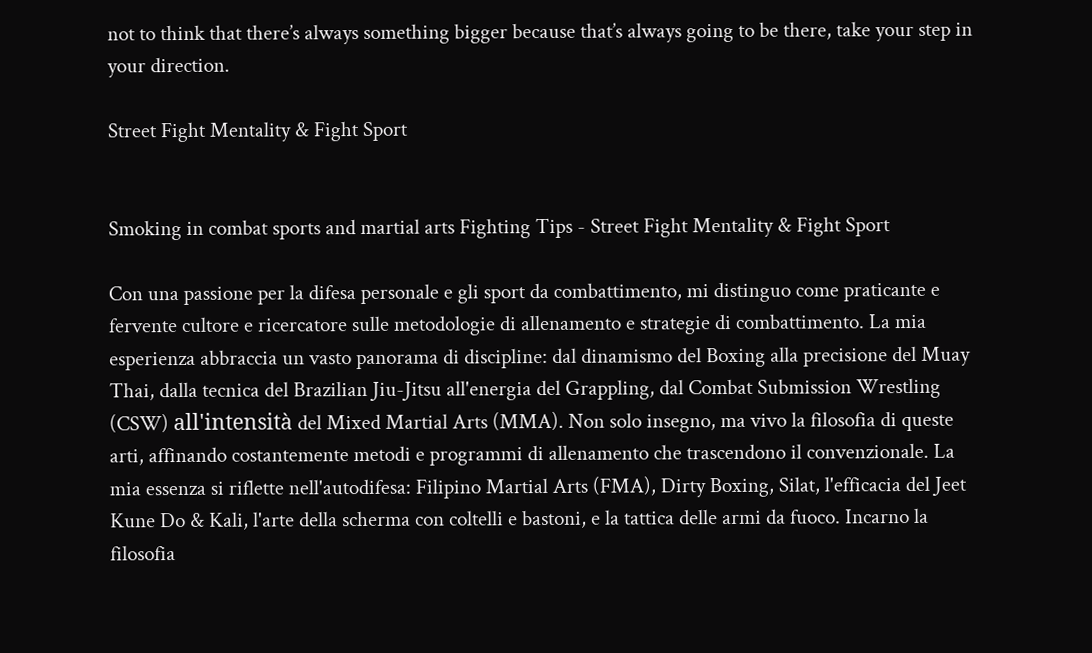not to think that there’s always something bigger because that’s always going to be there, take your step in your direction.

Street Fight Mentality & Fight Sport


Smoking in combat sports and martial arts Fighting Tips - Street Fight Mentality & Fight Sport

Con una passione per la difesa personale e gli sport da combattimento, mi distinguo come praticante e fervente cultore e ricercatore sulle metodologie di allenamento e strategie di combattimento. La mia esperienza abbraccia un vasto panorama di discipline: dal dinamismo del Boxing alla precisione del Muay Thai, dalla tecnica del Brazilian Jiu-Jitsu all'energia del Grappling, dal Combat Submission Wrestling (CSW) all'intensità del Mixed Martial Arts (MMA). Non solo insegno, ma vivo la filosofia di queste arti, affinando costantemente metodi e programmi di allenamento che trascendono il convenzionale. La mia essenza si riflette nell'autodifesa: Filipino Martial Arts (FMA), Dirty Boxing, Silat, l'efficacia del Jeet Kune Do & Kali, l'arte della scherma con coltelli e bastoni, e la tattica delle armi da fuoco. Incarno la filosofia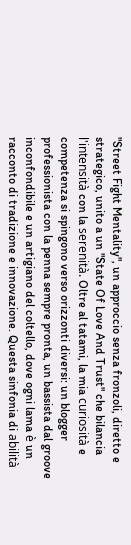"Street Fight Mentality", un approccio senza fronzoli, diretto e strategico, unito a un "State Of Love And Trust" che bilancia l'intensità con la serenità. Oltre al tatami, la mia curiosità e competenza si spingono verso orizzonti diversi: un blogger professionista con la penna sempre pronta, un bassista dal groove inconfondibile e un artigiano del coltello, dove ogni lama è un racconto di tradizione e innovazione. Questa sinfonia di abilità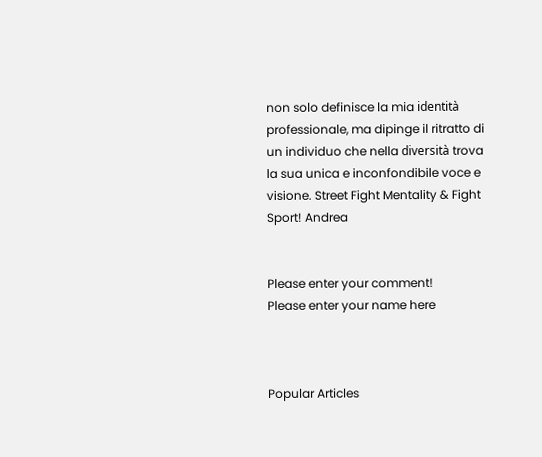non solo definisce la mia identità professionale, ma dipinge il ritratto di un individuo che nella diversità trova la sua unica e inconfondibile voce e visione. Street Fight Mentality & Fight Sport! Andrea


Please enter your comment!
Please enter your name here



Popular Articles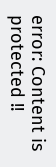error: Content is protected !!